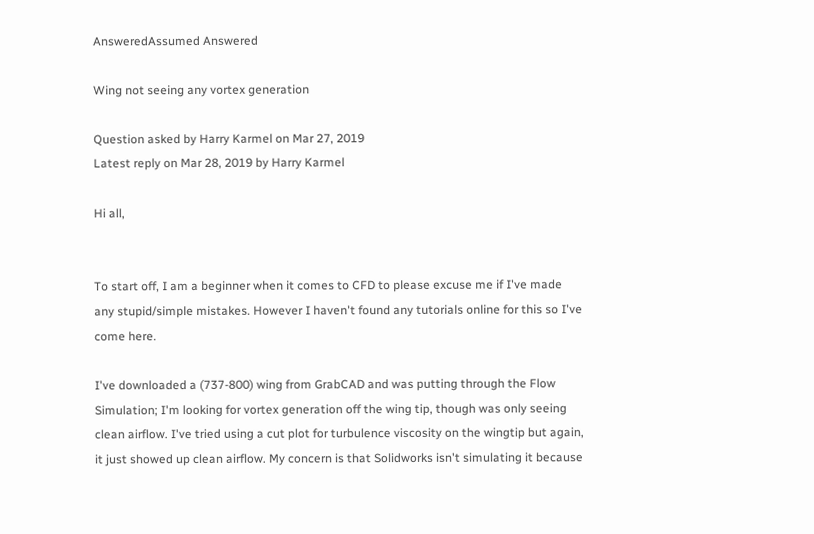AnsweredAssumed Answered

Wing not seeing any vortex generation

Question asked by Harry Karmel on Mar 27, 2019
Latest reply on Mar 28, 2019 by Harry Karmel

Hi all,


To start off, I am a beginner when it comes to CFD to please excuse me if I've made any stupid/simple mistakes. However I haven't found any tutorials online for this so I've come here.

I've downloaded a (737-800) wing from GrabCAD and was putting through the Flow Simulation; I'm looking for vortex generation off the wing tip, though was only seeing clean airflow. I've tried using a cut plot for turbulence viscosity on the wingtip but again, it just showed up clean airflow. My concern is that Solidworks isn't simulating it because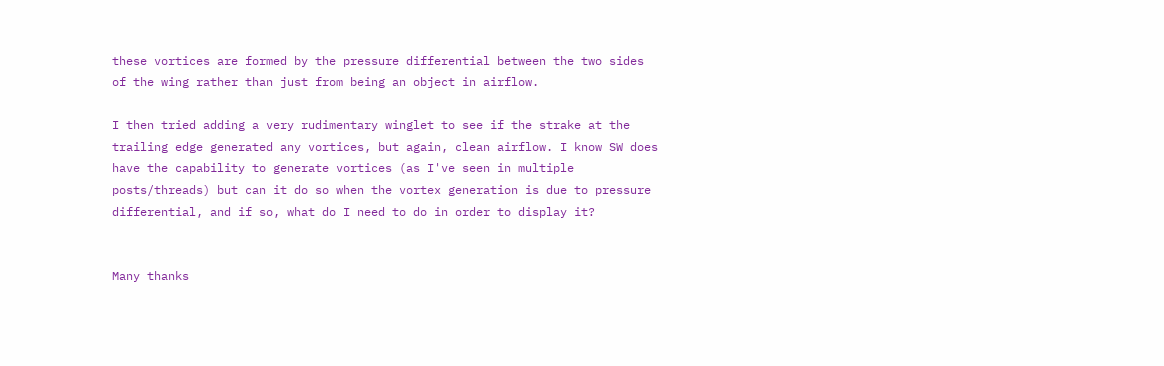these vortices are formed by the pressure differential between the two sides of the wing rather than just from being an object in airflow.

I then tried adding a very rudimentary winglet to see if the strake at the trailing edge generated any vortices, but again, clean airflow. I know SW does have the capability to generate vortices (as I've seen in multiple posts/threads) but can it do so when the vortex generation is due to pressure differential, and if so, what do I need to do in order to display it?


Many thanks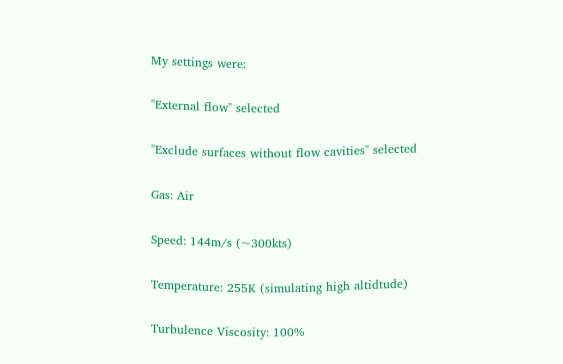My settings were:

"External flow" selected

"Exclude surfaces without flow cavities" selected

Gas: Air

Speed: 144m/s (~300kts)

Temperature: 255K (simulating high altidtude)

Turbulence Viscosity: 100%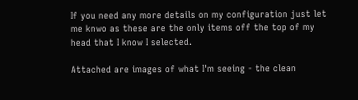If you need any more details on my configuration just let me knwo as these are the only items off the top of my head that I know I selected.

Attached are images of what I'm seeing - the clean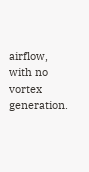airflow, with no vortex generation.